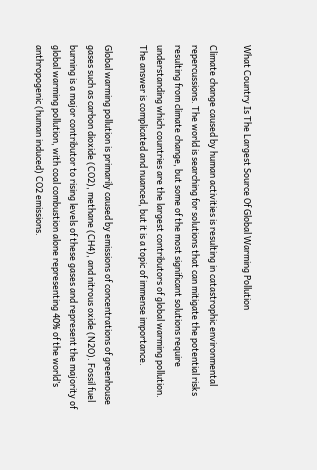What Country Is The Largest Source Of Global Warming Pollution

Climate change caused by human activities is resulting in catastrophic environmental repercussions. The world is searching for solutions that can mitigate the potential risks resulting from climate change, but some of the most significant solutions require understanding which countries are the largest contributors of global warming pollution. The answer is complicated and nuanced, but it is a topic of immense importance.

Global warming pollution is primarily caused by emissions of concentrations of greenhouse gases such as carbon dioxide (CO2), methane (CH4), and nitrous oxide (N2O). Fossil fuel burning is a major contributor to rising levels of these gases and represent the majority of global warming pollution, with coal combustion alone representing 40% of the world’s anthropogenic (human induced) CO2 emissions.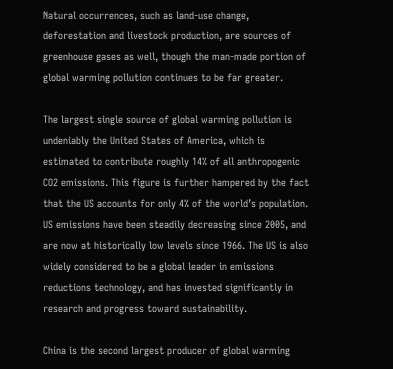Natural occurrences, such as land-use change, deforestation and livestock production, are sources of greenhouse gases as well, though the man-made portion of global warming pollution continues to be far greater.

The largest single source of global warming pollution is undeniably the United States of America, which is estimated to contribute roughly 14% of all anthropogenic CO2 emissions. This figure is further hampered by the fact that the US accounts for only 4% of the world’s population. US emissions have been steadily decreasing since 2005, and are now at historically low levels since 1966. The US is also widely considered to be a global leader in emissions reductions technology, and has invested significantly in research and progress toward sustainability.

China is the second largest producer of global warming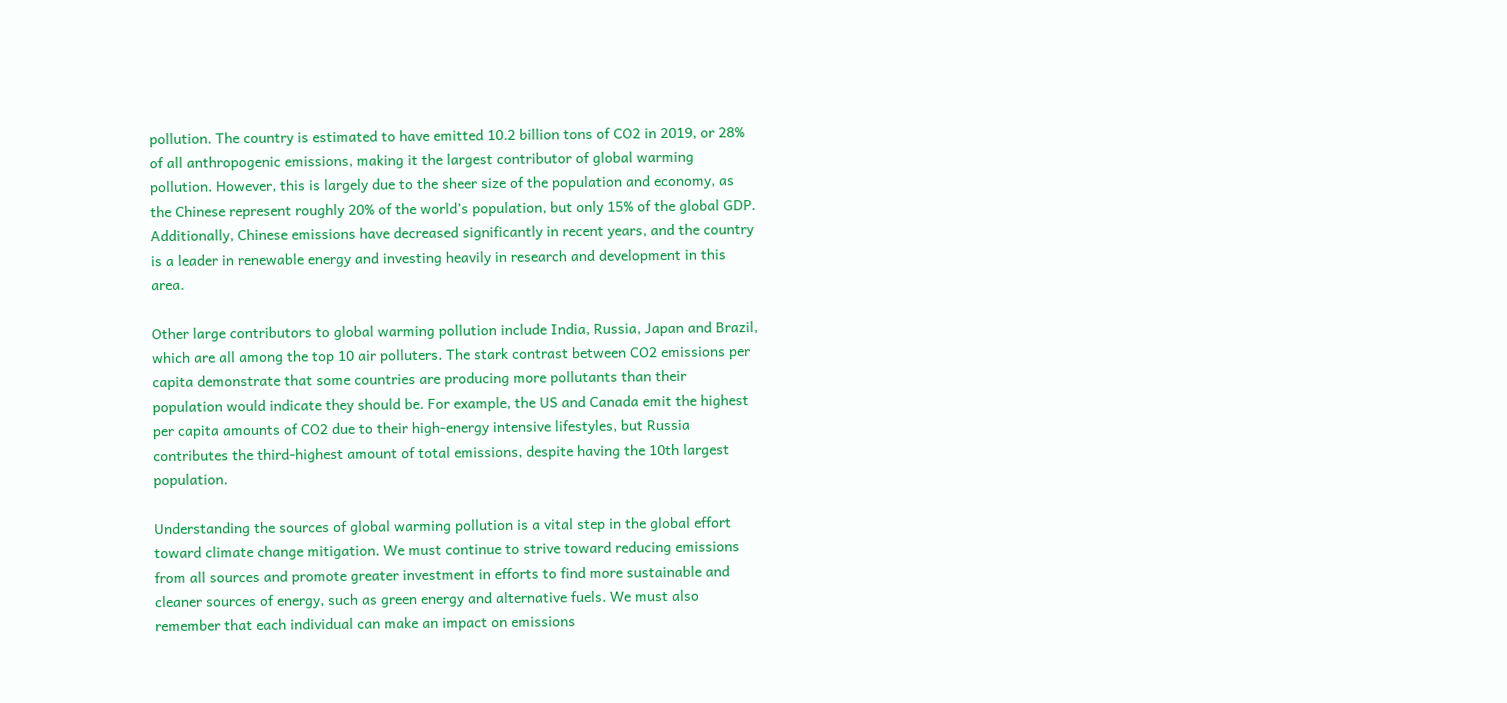pollution. The country is estimated to have emitted 10.2 billion tons of CO2 in 2019, or 28% of all anthropogenic emissions, making it the largest contributor of global warming pollution. However, this is largely due to the sheer size of the population and economy, as the Chinese represent roughly 20% of the world’s population, but only 15% of the global GDP. Additionally, Chinese emissions have decreased significantly in recent years, and the country is a leader in renewable energy and investing heavily in research and development in this area.

Other large contributors to global warming pollution include India, Russia, Japan and Brazil, which are all among the top 10 air polluters. The stark contrast between CO2 emissions per capita demonstrate that some countries are producing more pollutants than their population would indicate they should be. For example, the US and Canada emit the highest per capita amounts of CO2 due to their high-energy intensive lifestyles, but Russia contributes the third-highest amount of total emissions, despite having the 10th largest population.

Understanding the sources of global warming pollution is a vital step in the global effort toward climate change mitigation. We must continue to strive toward reducing emissions from all sources and promote greater investment in efforts to find more sustainable and cleaner sources of energy, such as green energy and alternative fuels. We must also remember that each individual can make an impact on emissions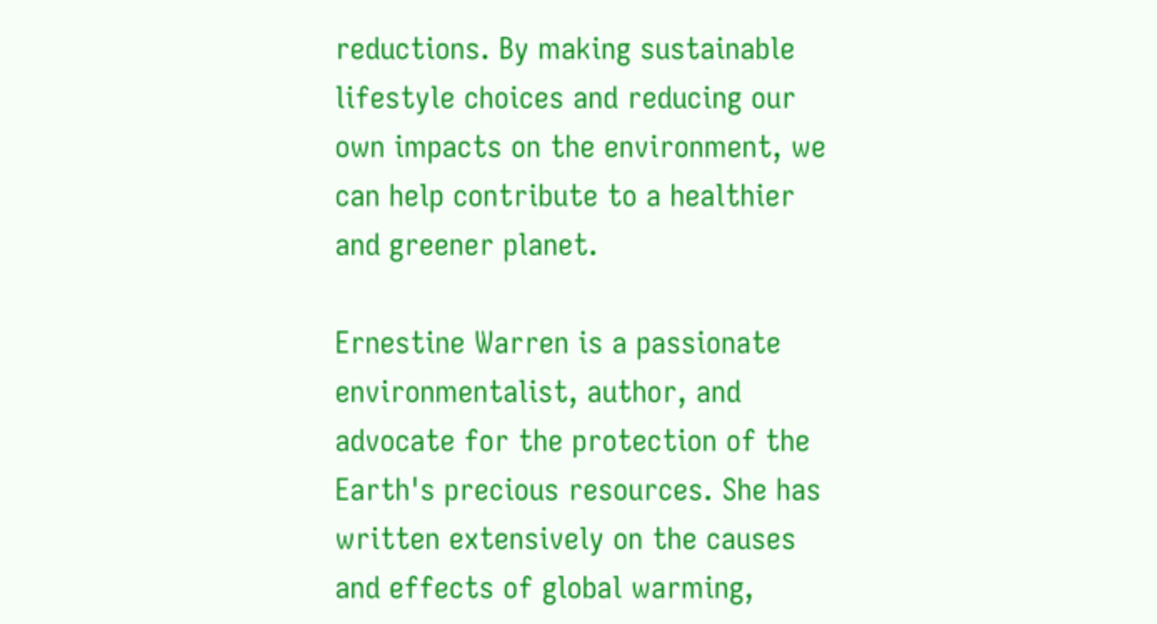reductions. By making sustainable lifestyle choices and reducing our own impacts on the environment, we can help contribute to a healthier and greener planet.

Ernestine Warren is a passionate environmentalist, author, and advocate for the protection of the Earth's precious resources. She has written extensively on the causes and effects of global warming,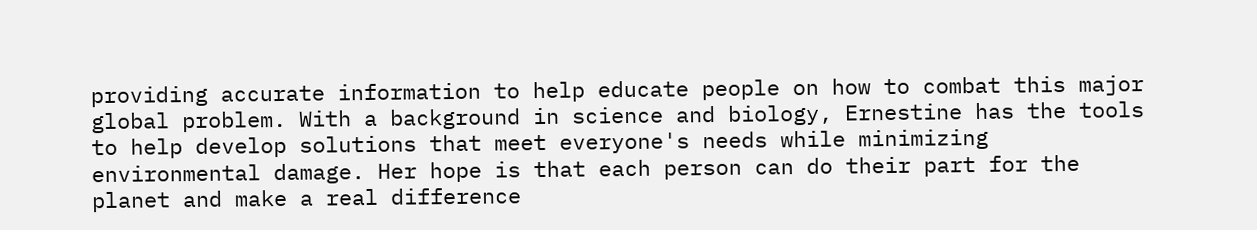providing accurate information to help educate people on how to combat this major global problem. With a background in science and biology, Ernestine has the tools to help develop solutions that meet everyone's needs while minimizing environmental damage. Her hope is that each person can do their part for the planet and make a real difference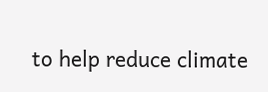to help reduce climate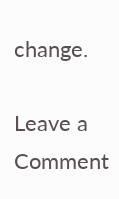change.

Leave a Comment